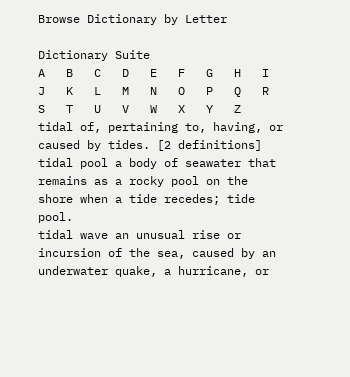Browse Dictionary by Letter

Dictionary Suite
A   B   C   D   E   F   G   H   I   J   K   L   M   N   O   P   Q   R   S   T   U   V   W   X   Y   Z
tidal of, pertaining to, having, or caused by tides. [2 definitions]
tidal pool a body of seawater that remains as a rocky pool on the shore when a tide recedes; tide pool.
tidal wave an unusual rise or incursion of the sea, caused by an underwater quake, a hurricane, or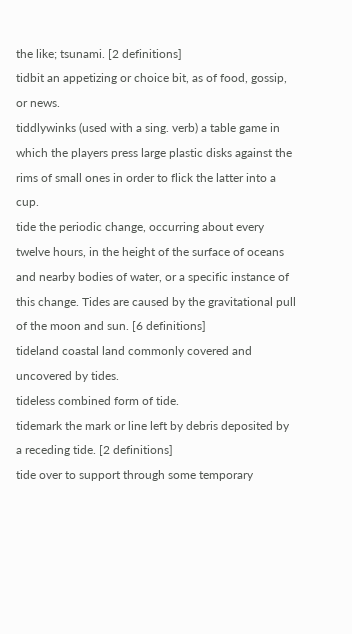the like; tsunami. [2 definitions]
tidbit an appetizing or choice bit, as of food, gossip, or news.
tiddlywinks (used with a sing. verb) a table game in which the players press large plastic disks against the rims of small ones in order to flick the latter into a cup.
tide the periodic change, occurring about every twelve hours, in the height of the surface of oceans and nearby bodies of water, or a specific instance of this change. Tides are caused by the gravitational pull of the moon and sun. [6 definitions]
tideland coastal land commonly covered and uncovered by tides.
tideless combined form of tide.
tidemark the mark or line left by debris deposited by a receding tide. [2 definitions]
tide over to support through some temporary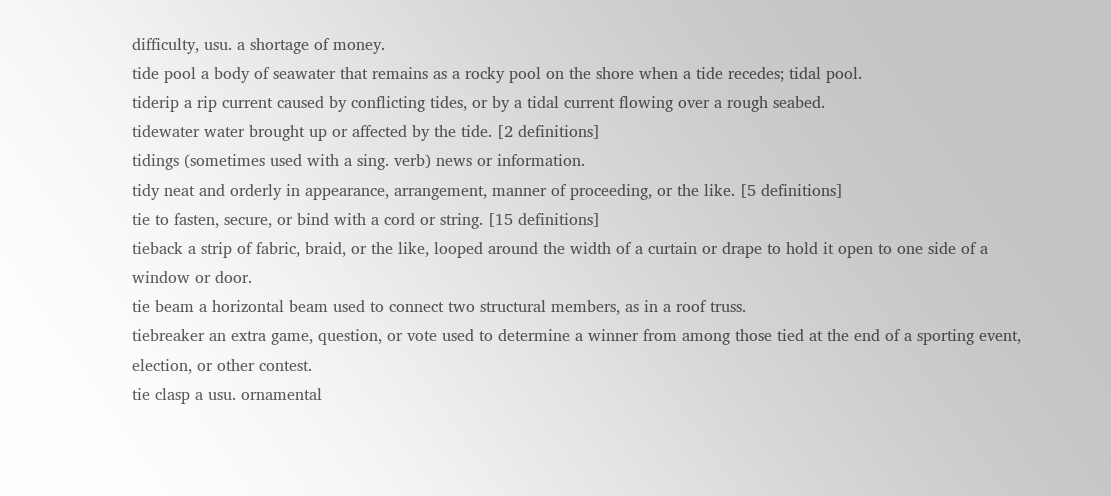difficulty, usu. a shortage of money.
tide pool a body of seawater that remains as a rocky pool on the shore when a tide recedes; tidal pool.
tiderip a rip current caused by conflicting tides, or by a tidal current flowing over a rough seabed.
tidewater water brought up or affected by the tide. [2 definitions]
tidings (sometimes used with a sing. verb) news or information.
tidy neat and orderly in appearance, arrangement, manner of proceeding, or the like. [5 definitions]
tie to fasten, secure, or bind with a cord or string. [15 definitions]
tieback a strip of fabric, braid, or the like, looped around the width of a curtain or drape to hold it open to one side of a window or door.
tie beam a horizontal beam used to connect two structural members, as in a roof truss.
tiebreaker an extra game, question, or vote used to determine a winner from among those tied at the end of a sporting event, election, or other contest.
tie clasp a usu. ornamental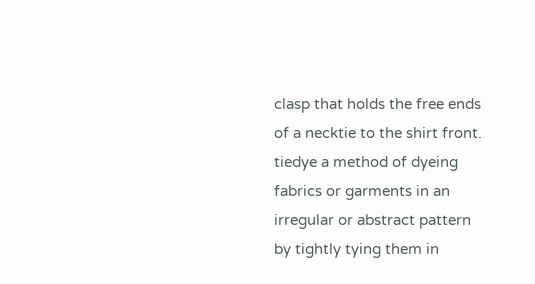clasp that holds the free ends of a necktie to the shirt front.
tiedye a method of dyeing fabrics or garments in an irregular or abstract pattern by tightly tying them in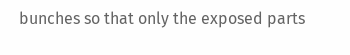bunches so that only the exposed parts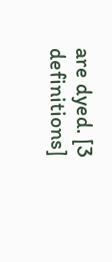are dyed. [3 definitions]